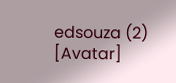edsouza (2) [Avatar]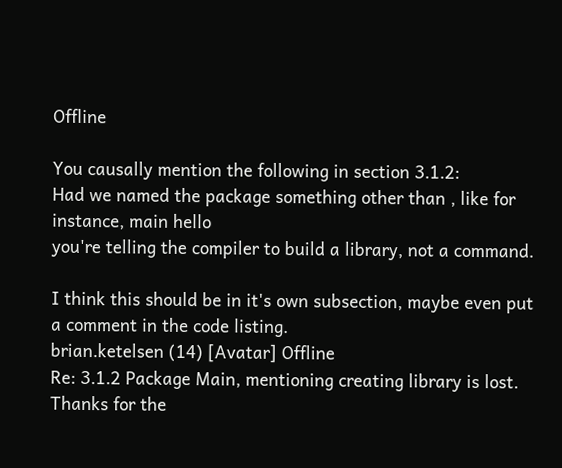Offline

You causally mention the following in section 3.1.2:
Had we named the package something other than , like for instance, main hello
you're telling the compiler to build a library, not a command.

I think this should be in it's own subsection, maybe even put a comment in the code listing.
brian.ketelsen (14) [Avatar] Offline
Re: 3.1.2 Package Main, mentioning creating library is lost.
Thanks for the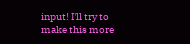input! I'll try to make this more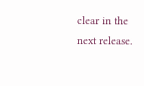clear in the next release.